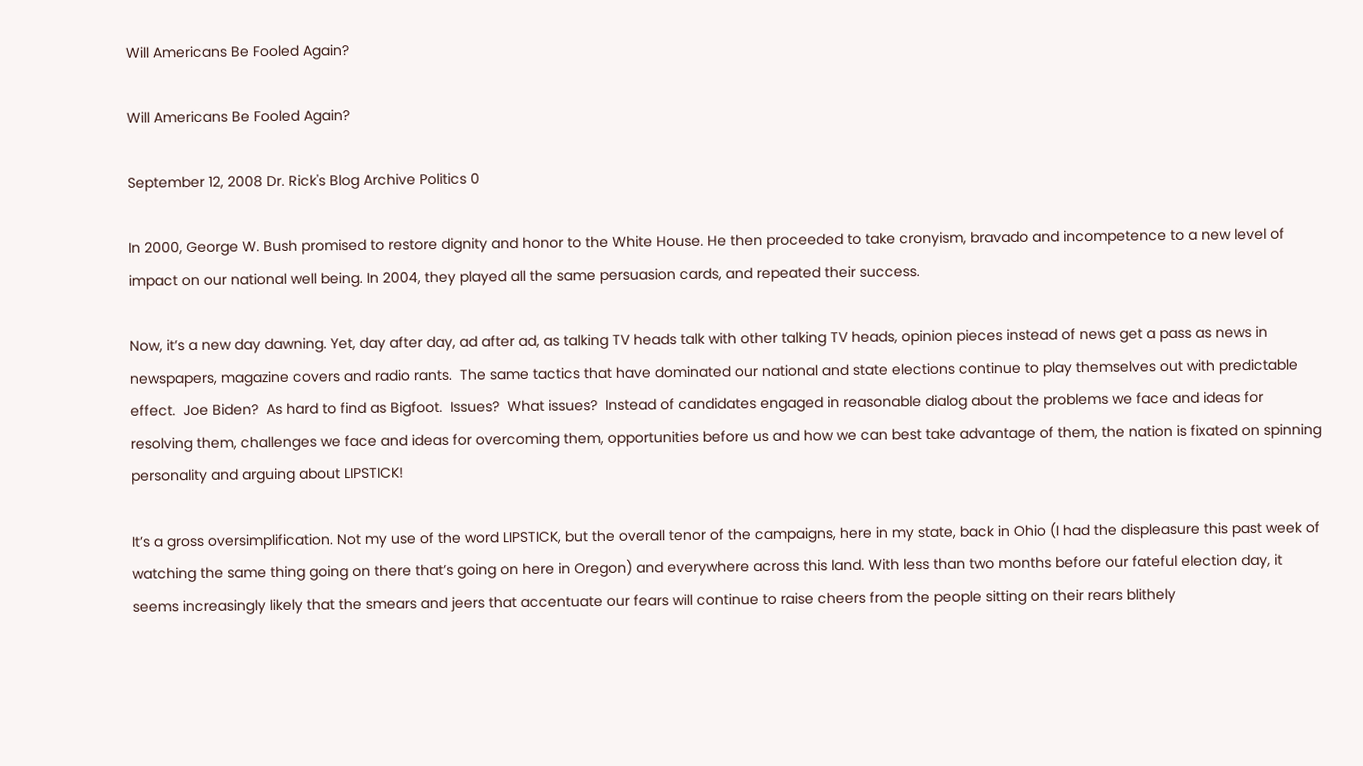Will Americans Be Fooled Again?

Will Americans Be Fooled Again?

September 12, 2008 Dr. Rick's Blog Archive Politics 0

In 2000, George W. Bush promised to restore dignity and honor to the White House. He then proceeded to take cronyism, bravado and incompetence to a new level of impact on our national well being. In 2004, they played all the same persuasion cards, and repeated their success.

Now, it’s a new day dawning. Yet, day after day, ad after ad, as talking TV heads talk with other talking TV heads, opinion pieces instead of news get a pass as news in newspapers, magazine covers and radio rants.  The same tactics that have dominated our national and state elections continue to play themselves out with predictable effect.  Joe Biden?  As hard to find as Bigfoot.  Issues?  What issues?  Instead of candidates engaged in reasonable dialog about the problems we face and ideas for resolving them, challenges we face and ideas for overcoming them, opportunities before us and how we can best take advantage of them, the nation is fixated on spinning personality and arguing about LIPSTICK!

It’s a gross oversimplification. Not my use of the word LIPSTICK, but the overall tenor of the campaigns, here in my state, back in Ohio (I had the displeasure this past week of watching the same thing going on there that’s going on here in Oregon) and everywhere across this land. With less than two months before our fateful election day, it seems increasingly likely that the smears and jeers that accentuate our fears will continue to raise cheers from the people sitting on their rears blithely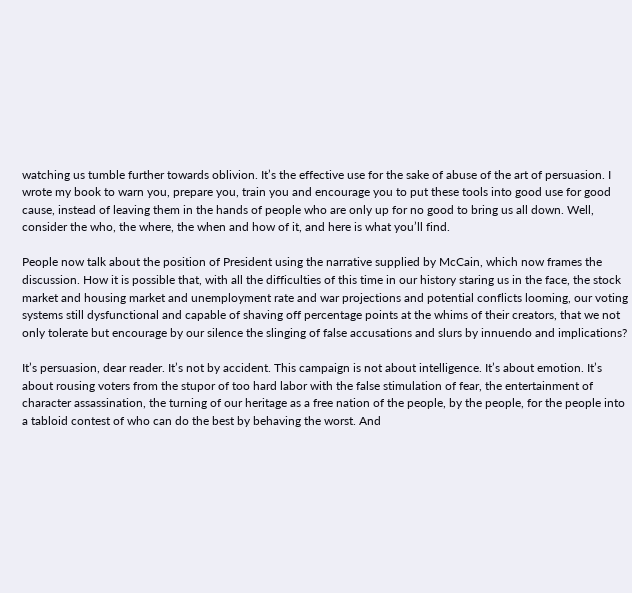watching us tumble further towards oblivion. It’s the effective use for the sake of abuse of the art of persuasion. I wrote my book to warn you, prepare you, train you and encourage you to put these tools into good use for good cause, instead of leaving them in the hands of people who are only up for no good to bring us all down. Well, consider the who, the where, the when and how of it, and here is what you’ll find.

People now talk about the position of President using the narrative supplied by McCain, which now frames the discussion. How it is possible that, with all the difficulties of this time in our history staring us in the face, the stock market and housing market and unemployment rate and war projections and potential conflicts looming, our voting systems still dysfunctional and capable of shaving off percentage points at the whims of their creators, that we not only tolerate but encourage by our silence the slinging of false accusations and slurs by innuendo and implications?

It’s persuasion, dear reader. It’s not by accident. This campaign is not about intelligence. It’s about emotion. It’s about rousing voters from the stupor of too hard labor with the false stimulation of fear, the entertainment of character assassination, the turning of our heritage as a free nation of the people, by the people, for the people into a tabloid contest of who can do the best by behaving the worst. And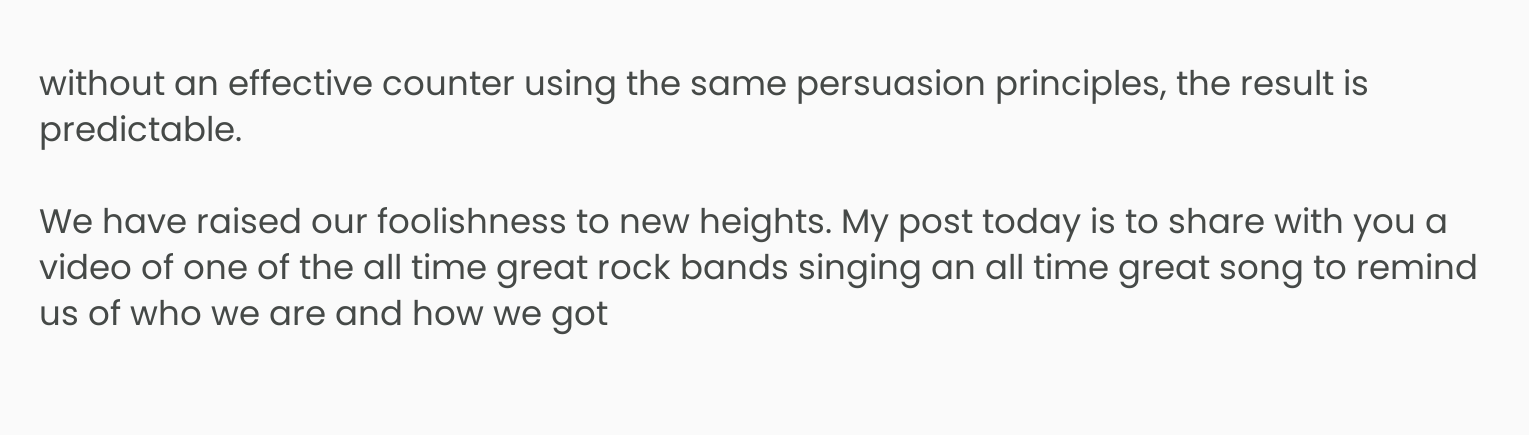without an effective counter using the same persuasion principles, the result is predictable.

We have raised our foolishness to new heights. My post today is to share with you a video of one of the all time great rock bands singing an all time great song to remind us of who we are and how we got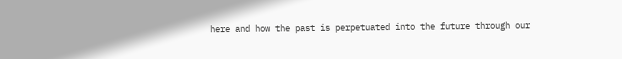here and how the past is perpetuated into the future through our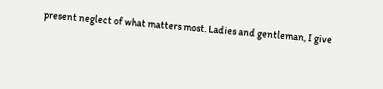present neglect of what matters most. Ladies and gentleman, I give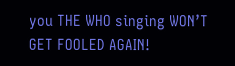you THE WHO singing WON’T GET FOOLED AGAIN!